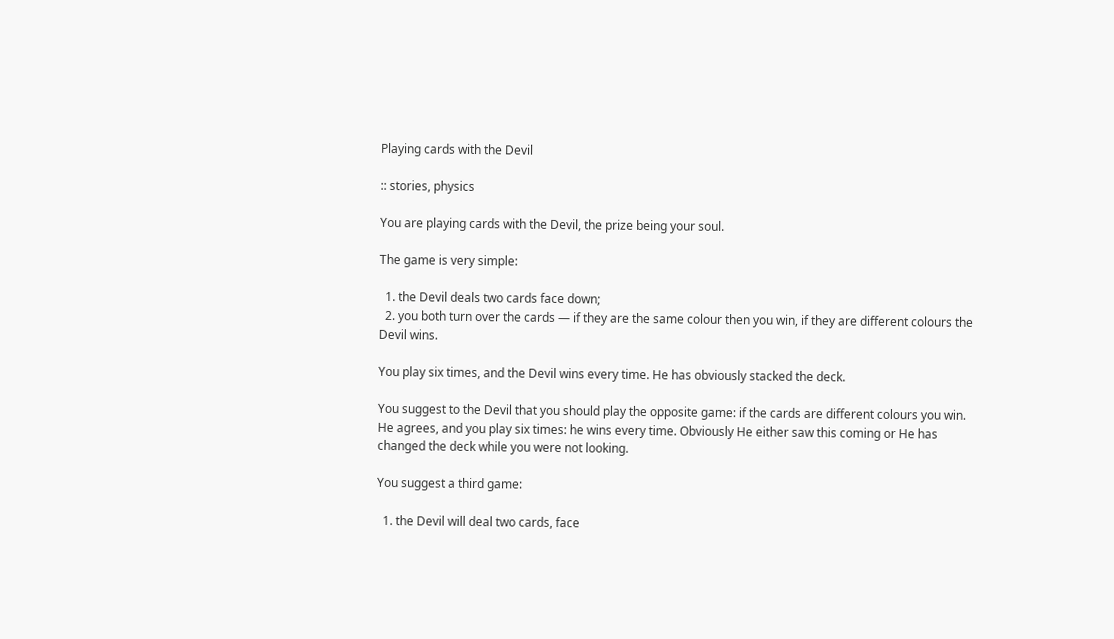Playing cards with the Devil

:: stories, physics

You are playing cards with the Devil, the prize being your soul.

The game is very simple:

  1. the Devil deals two cards face down;
  2. you both turn over the cards — if they are the same colour then you win, if they are different colours the Devil wins.

You play six times, and the Devil wins every time. He has obviously stacked the deck.

You suggest to the Devil that you should play the opposite game: if the cards are different colours you win. He agrees, and you play six times: he wins every time. Obviously He either saw this coming or He has changed the deck while you were not looking.

You suggest a third game:

  1. the Devil will deal two cards, face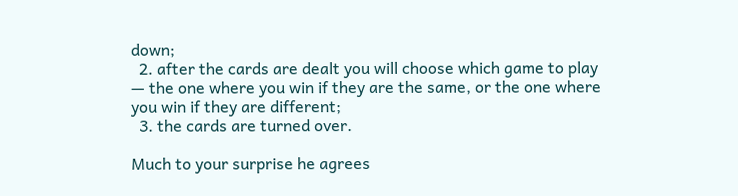down;
  2. after the cards are dealt you will choose which game to play — the one where you win if they are the same, or the one where you win if they are different;
  3. the cards are turned over.

Much to your surprise he agrees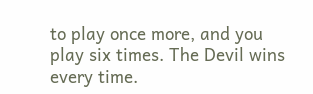to play once more, and you play six times. The Devil wins every time.